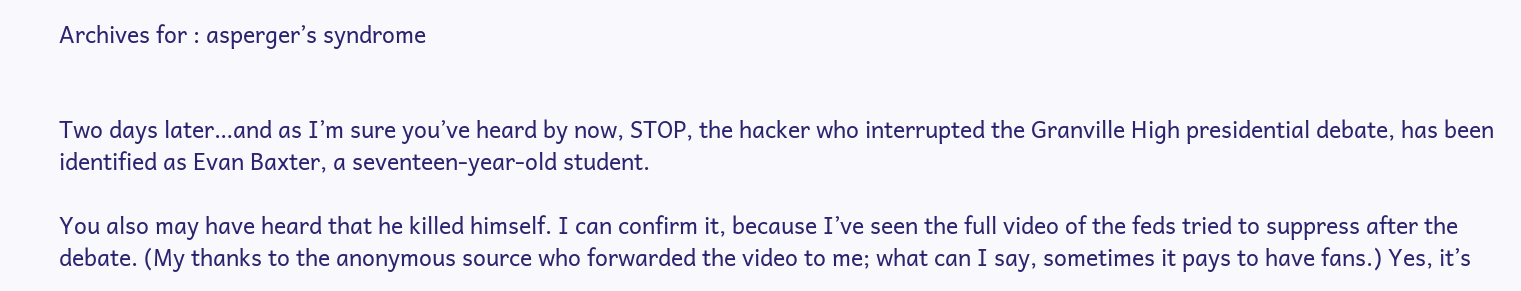Archives for : asperger’s syndrome


Two days later…and as I’m sure you’ve heard by now, STOP, the hacker who interrupted the Granville High presidential debate, has been identified as Evan Baxter, a seventeen-year-old student.

You also may have heard that he killed himself. I can confirm it, because I’ve seen the full video of the feds tried to suppress after the debate. (My thanks to the anonymous source who forwarded the video to me; what can I say, sometimes it pays to have fans.) Yes, it’s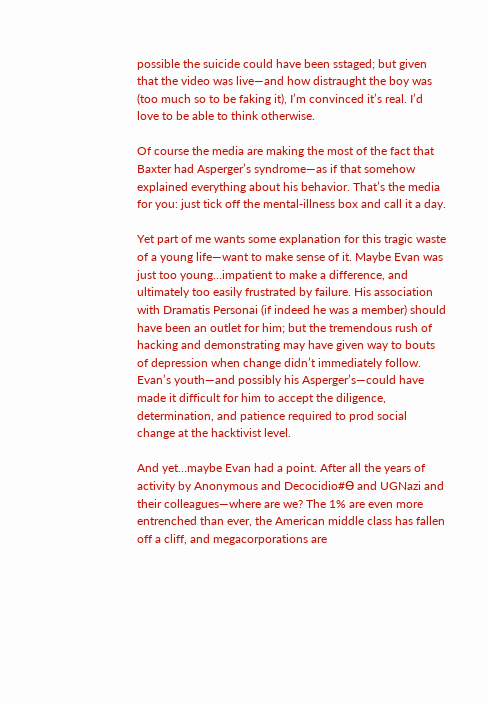possible the suicide could have been sstaged; but given that the video was live—and how distraught the boy was (too much so to be faking it), I’m convinced it’s real. I’d love to be able to think otherwise.

Of course the media are making the most of the fact that Baxter had Asperger’s syndrome—as if that somehow explained everything about his behavior. That’s the media for you: just tick off the mental-illness box and call it a day.

Yet part of me wants some explanation for this tragic waste of a young life—want to make sense of it. Maybe Evan was just too young…impatient to make a difference, and ultimately too easily frustrated by failure. His association with Dramatis Personai (if indeed he was a member) should have been an outlet for him; but the tremendous rush of hacking and demonstrating may have given way to bouts of depression when change didn’t immediately follow. Evan’s youth—and possibly his Asperger’s—could have made it difficult for him to accept the diligence, determination, and patience required to prod social change at the hacktivist level.

And yet…maybe Evan had a point. After all the years of activity by Anonymous and Decocidio#Ө and UGNazi and their colleagues—where are we? The 1% are even more entrenched than ever, the American middle class has fallen off a cliff, and megacorporations are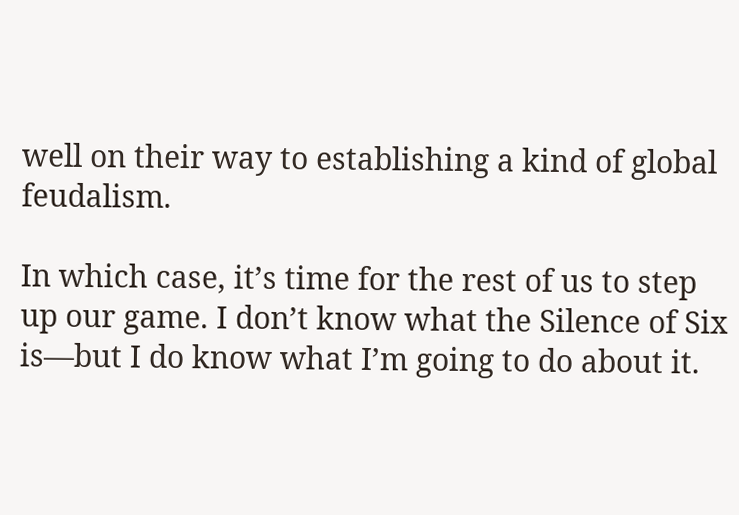well on their way to establishing a kind of global feudalism.

In which case, it’s time for the rest of us to step up our game. I don’t know what the Silence of Six is—but I do know what I’m going to do about it.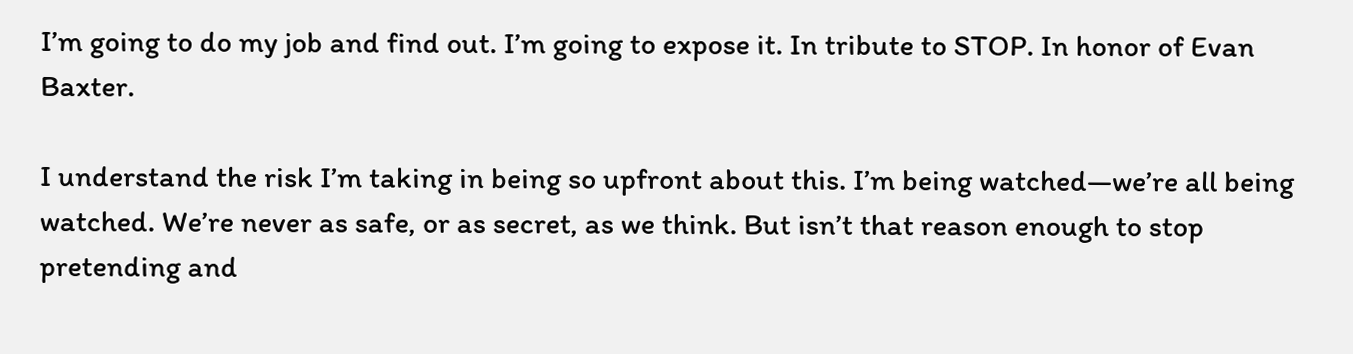I’m going to do my job and find out. I’m going to expose it. In tribute to STOP. In honor of Evan Baxter.

I understand the risk I’m taking in being so upfront about this. I’m being watched—we’re all being watched. We’re never as safe, or as secret, as we think. But isn’t that reason enough to stop pretending and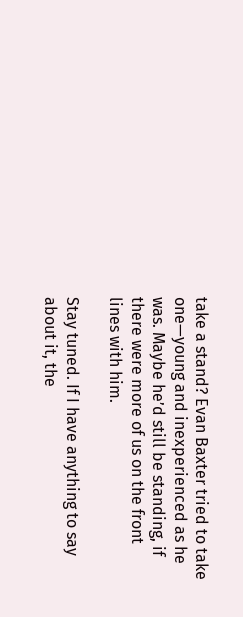take a stand? Evan Baxter tried to take one—young and inexperienced as he was. Maybe he’d still be standing, if there were more of us on the front lines with him.

Stay tuned. If I have anything to say about it, the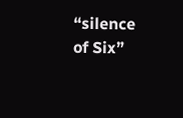“silence of Six”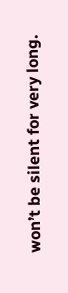won’t be silent for very long.